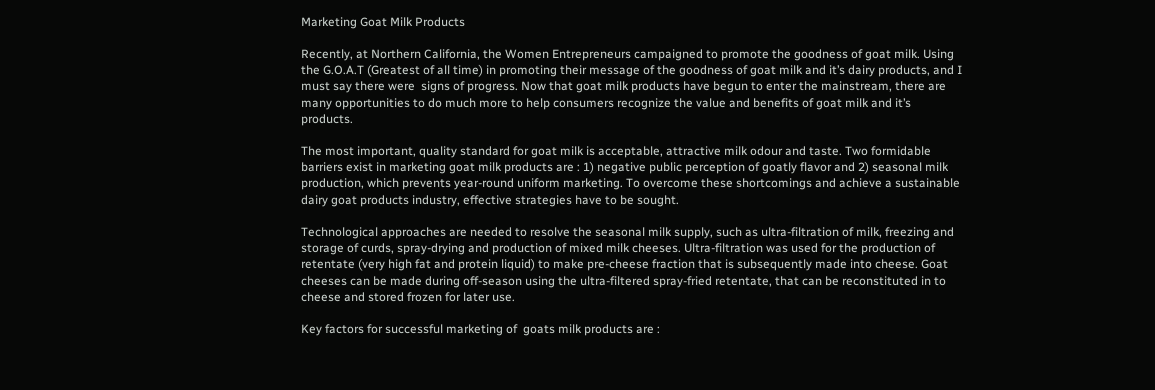Marketing Goat Milk Products

Recently, at Northern California, the Women Entrepreneurs campaigned to promote the goodness of goat milk. Using the G.O.A.T (Greatest of all time) in promoting their message of the goodness of goat milk and it’s dairy products, and I must say there were  signs of progress. Now that goat milk products have begun to enter the mainstream, there are many opportunities to do much more to help consumers recognize the value and benefits of goat milk and it’s products.

The most important, quality standard for goat milk is acceptable, attractive milk odour and taste. Two formidable barriers exist in marketing goat milk products are : 1) negative public perception of goatly flavor and 2) seasonal milk production, which prevents year-round uniform marketing. To overcome these shortcomings and achieve a sustainable dairy goat products industry, effective strategies have to be sought.

Technological approaches are needed to resolve the seasonal milk supply, such as ultra-filtration of milk, freezing and storage of curds, spray-drying and production of mixed milk cheeses. Ultra-filtration was used for the production of retentate (very high fat and protein liquid) to make pre-cheese fraction that is subsequently made into cheese. Goat cheeses can be made during off-season using the ultra-filtered spray-fried retentate, that can be reconstituted in to cheese and stored frozen for later use.

Key factors for successful marketing of  goats milk products are :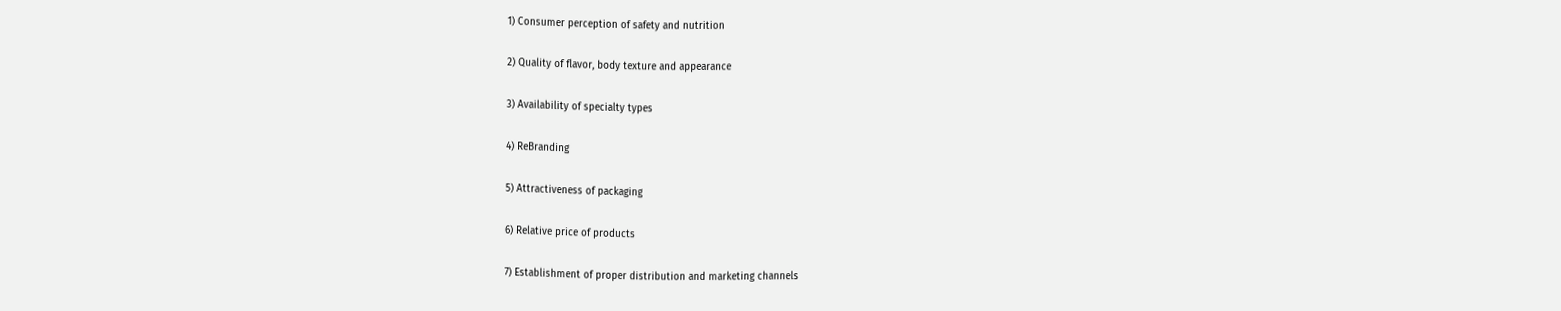1) Consumer perception of safety and nutrition

2) Quality of flavor, body texture and appearance

3) Availability of specialty types

4) ReBranding

5) Attractiveness of packaging

6) Relative price of products

7) Establishment of proper distribution and marketing channels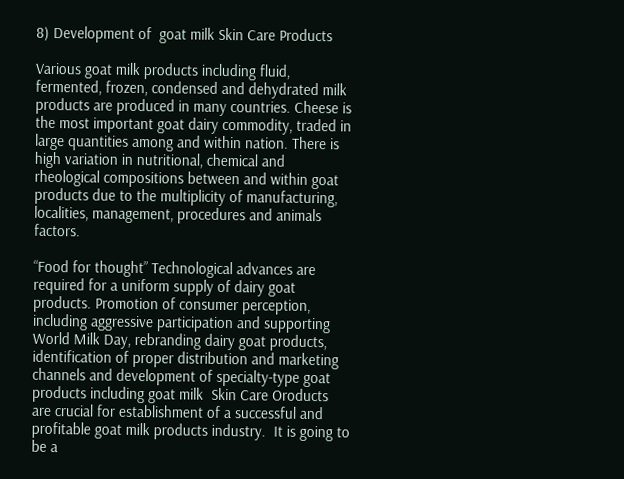8) Development of  goat milk Skin Care Products

Various goat milk products including fluid, fermented, frozen, condensed and dehydrated milk products are produced in many countries. Cheese is the most important goat dairy commodity, traded in large quantities among and within nation. There is high variation in nutritional, chemical and rheological compositions between and within goat products due to the multiplicity of manufacturing, localities, management, procedures and animals factors.

“Food for thought” Technological advances are required for a uniform supply of dairy goat products. Promotion of consumer perception, including aggressive participation and supporting World Milk Day, rebranding dairy goat products, identification of proper distribution and marketing channels and development of specialty-type goat products including goat milk  Skin Care Oroducts are crucial for establishment of a successful and profitable goat milk products industry.  It is going to be a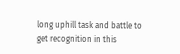long uphill task and battle to get recognition in this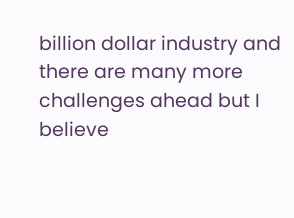billion dollar industry and there are many more challenges ahead but I believe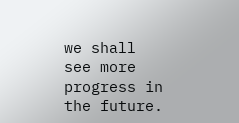we shall see more progress in the future.